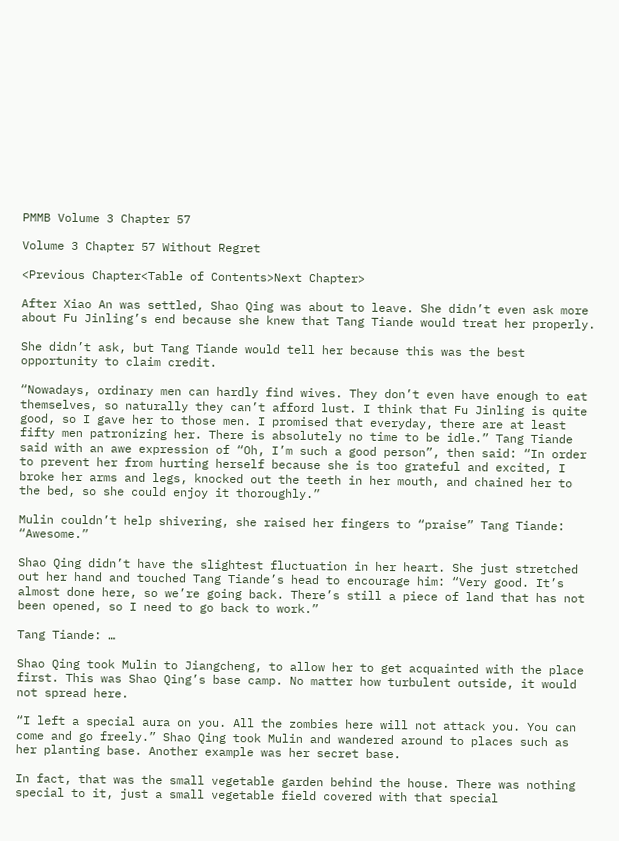PMMB Volume 3 Chapter 57

Volume 3 Chapter 57 Without Regret

<Previous Chapter<Table of Contents>Next Chapter>

After Xiao An was settled, Shao Qing was about to leave. She didn’t even ask more about Fu Jinling’s end because she knew that Tang Tiande would treat her properly.

She didn’t ask, but Tang Tiande would tell her because this was the best opportunity to claim credit.

“Nowadays, ordinary men can hardly find wives. They don’t even have enough to eat themselves, so naturally they can’t afford lust. I think that Fu Jinling is quite good, so I gave her to those men. I promised that everyday, there are at least fifty men patronizing her. There is absolutely no time to be idle.” Tang Tiande said with an awe expression of “Oh, I’m such a good person”, then said: “In order to prevent her from hurting herself because she is too grateful and excited, I broke her arms and legs, knocked out the teeth in her mouth, and chained her to the bed, so she could enjoy it thoroughly.”

Mulin couldn’t help shivering, she raised her fingers to “praise” Tang Tiande: “Awesome.”

Shao Qing didn’t have the slightest fluctuation in her heart. She just stretched out her hand and touched Tang Tiande’s head to encourage him: “Very good. It’s almost done here, so we’re going back. There’s still a piece of land that has not been opened, so I need to go back to work.”

Tang Tiande: …

Shao Qing took Mulin to Jiangcheng, to allow her to get acquainted with the place first. This was Shao Qing’s base camp. No matter how turbulent outside, it would not spread here.

“I left a special aura on you. All the zombies here will not attack you. You can come and go freely.” Shao Qing took Mulin and wandered around to places such as her planting base. Another example was her secret base.

In fact, that was the small vegetable garden behind the house. There was nothing special to it, just a small vegetable field covered with that special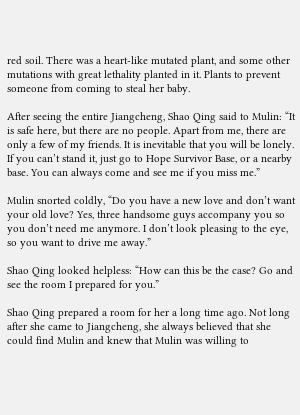red soil. There was a heart-like mutated plant, and some other mutations with great lethality planted in it. Plants to prevent someone from coming to steal her baby.

After seeing the entire Jiangcheng, Shao Qing said to Mulin: “It is safe here, but there are no people. Apart from me, there are only a few of my friends. It is inevitable that you will be lonely. If you can’t stand it, just go to Hope Survivor Base, or a nearby base. You can always come and see me if you miss me.”

Mulin snorted coldly, “Do you have a new love and don’t want your old love? Yes, three handsome guys accompany you so you don’t need me anymore. I don’t look pleasing to the eye, so you want to drive me away.”

Shao Qing looked helpless: “How can this be the case? Go and see the room I prepared for you.”

Shao Qing prepared a room for her a long time ago. Not long after she came to Jiangcheng, she always believed that she could find Mulin and knew that Mulin was willing to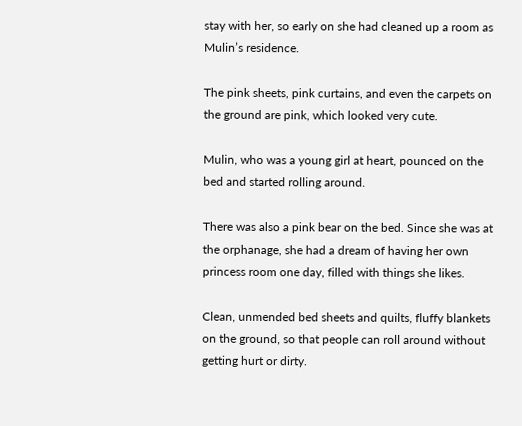stay with her, so early on she had cleaned up a room as Mulin’s residence.

The pink sheets, pink curtains, and even the carpets on the ground are pink, which looked very cute.

Mulin, who was a young girl at heart, pounced on the bed and started rolling around.

There was also a pink bear on the bed. Since she was at the orphanage, she had a dream of having her own princess room one day, filled with things she likes.

Clean, unmended bed sheets and quilts, fluffy blankets on the ground, so that people can roll around without getting hurt or dirty.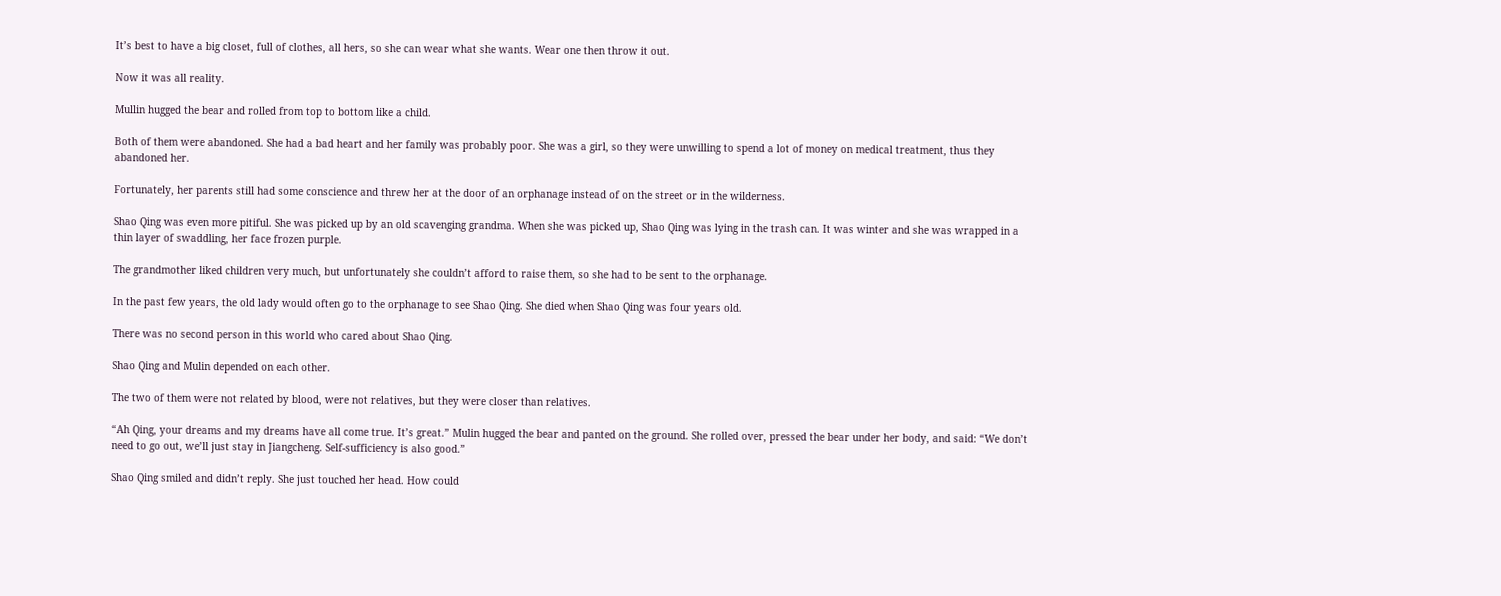It’s best to have a big closet, full of clothes, all hers, so she can wear what she wants. Wear one then throw it out.

Now it was all reality.

Mullin hugged the bear and rolled from top to bottom like a child.

Both of them were abandoned. She had a bad heart and her family was probably poor. She was a girl, so they were unwilling to spend a lot of money on medical treatment, thus they abandoned her.

Fortunately, her parents still had some conscience and threw her at the door of an orphanage instead of on the street or in the wilderness.

Shao Qing was even more pitiful. She was picked up by an old scavenging grandma. When she was picked up, Shao Qing was lying in the trash can. It was winter and she was wrapped in a thin layer of swaddling, her face frozen purple.

The grandmother liked children very much, but unfortunately she couldn’t afford to raise them, so she had to be sent to the orphanage.

In the past few years, the old lady would often go to the orphanage to see Shao Qing. She died when Shao Qing was four years old.

There was no second person in this world who cared about Shao Qing.

Shao Qing and Mulin depended on each other.

The two of them were not related by blood, were not relatives, but they were closer than relatives.

“Ah Qing, your dreams and my dreams have all come true. It’s great.” Mulin hugged the bear and panted on the ground. She rolled over, pressed the bear under her body, and said: “We don’t need to go out, we’ll just stay in Jiangcheng. Self-sufficiency is also good.”

Shao Qing smiled and didn’t reply. She just touched her head. How could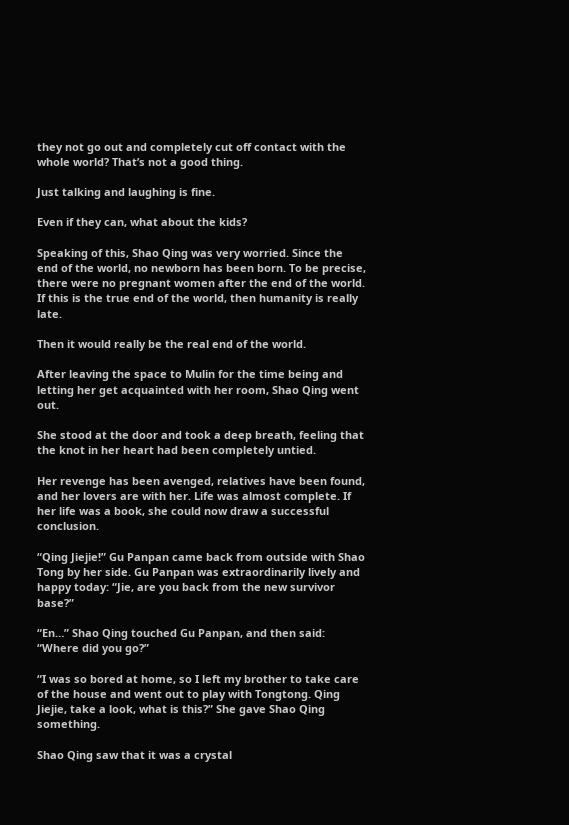they not go out and completely cut off contact with the whole world? That’s not a good thing.

Just talking and laughing is fine.

Even if they can, what about the kids?

Speaking of this, Shao Qing was very worried. Since the end of the world, no newborn has been born. To be precise, there were no pregnant women after the end of the world. If this is the true end of the world, then humanity is really late.

Then it would really be the real end of the world.

After leaving the space to Mulin for the time being and letting her get acquainted with her room, Shao Qing went out.

She stood at the door and took a deep breath, feeling that the knot in her heart had been completely untied.

Her revenge has been avenged, relatives have been found, and her lovers are with her. Life was almost complete. If her life was a book, she could now draw a successful conclusion.

“Qing Jiejie!” Gu Panpan came back from outside with Shao Tong by her side. Gu Panpan was extraordinarily lively and happy today: “Jie, are you back from the new survivor base?”

“En…” Shao Qing touched Gu Panpan, and then said: “Where did you go?”

“I was so bored at home, so I left my brother to take care of the house and went out to play with Tongtong. Qing Jiejie, take a look, what is this?” She gave Shao Qing something.

Shao Qing saw that it was a crystal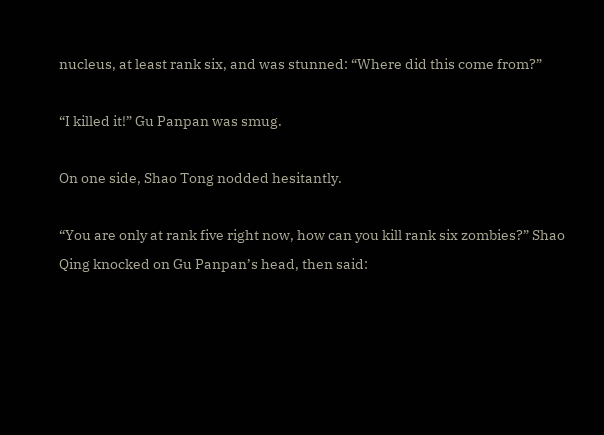nucleus, at least rank six, and was stunned: “Where did this come from?”

“I killed it!” Gu Panpan was smug.

On one side, Shao Tong nodded hesitantly.

“You are only at rank five right now, how can you kill rank six zombies?” Shao Qing knocked on Gu Panpan’s head, then said: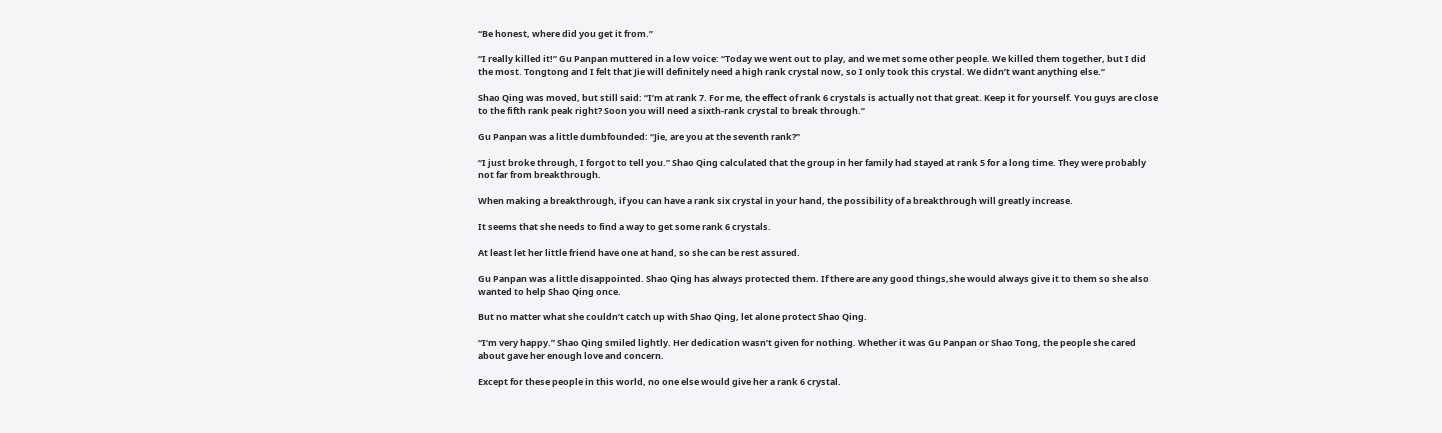“Be honest, where did you get it from.”

“I really killed it!” Gu Panpan muttered in a low voice: “Today we went out to play, and we met some other people. We killed them together, but I did the most. Tongtong and I felt that Jie will definitely need a high rank crystal now, so I only took this crystal. We didn’t want anything else.”

Shao Qing was moved, but still said: “I’m at rank 7. For me, the effect of rank 6 crystals is actually not that great. Keep it for yourself. You guys are close to the fifth rank peak right? Soon you will need a sixth-rank crystal to break through.”

Gu Panpan was a little dumbfounded: “Jie, are you at the seventh rank?”

“I just broke through, I forgot to tell you.” Shao Qing calculated that the group in her family had stayed at rank 5 for a long time. They were probably not far from breakthrough.

When making a breakthrough, if you can have a rank six crystal in your hand, the possibility of a breakthrough will greatly increase.

It seems that she needs to find a way to get some rank 6 crystals.

At least let her little friend have one at hand, so she can be rest assured.

Gu Panpan was a little disappointed. Shao Qing has always protected them. If there are any good things,she would always give it to them so she also wanted to help Shao Qing once.

But no matter what she couldn’t catch up with Shao Qing, let alone protect Shao Qing.

“I’m very happy.” Shao Qing smiled lightly. Her dedication wasn’t given for nothing. Whether it was Gu Panpan or Shao Tong, the people she cared about gave her enough love and concern.

Except for these people in this world, no one else would give her a rank 6 crystal.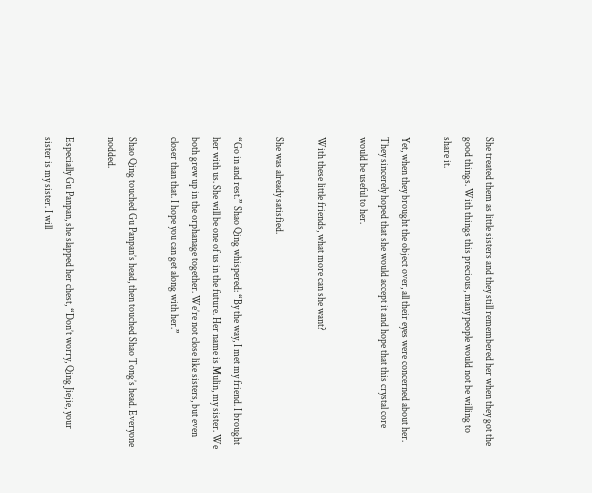She treated them as little sisters and they still remembered her when they got the good things. With things this precious, many people would not be willing to share it.

Yet, when they brought the object over, all their eyes were concerned about her. They sincerely hoped that she would accept it and hope that this crystal core would be useful to her.

With these little friends, what more can she want?

She was already satisfied.

“Go in and rest.” Shao Qing whispered: “By the way, I met my friend. I brought her with us. She will be one of us in the future. Her name is Mulin, my sister. We both grew up in the orphanage together. We’re not close like sisters, but even closer than that. I hope you can get along with her.”

Shao Qing touched Gu Panpan’s head, then touched Shao Tong’s head. Everyone nodded.

Especially Gu Panpan, she slapped her chest, “Don’t worry, Qing Jiejie, your sister is my sister. I will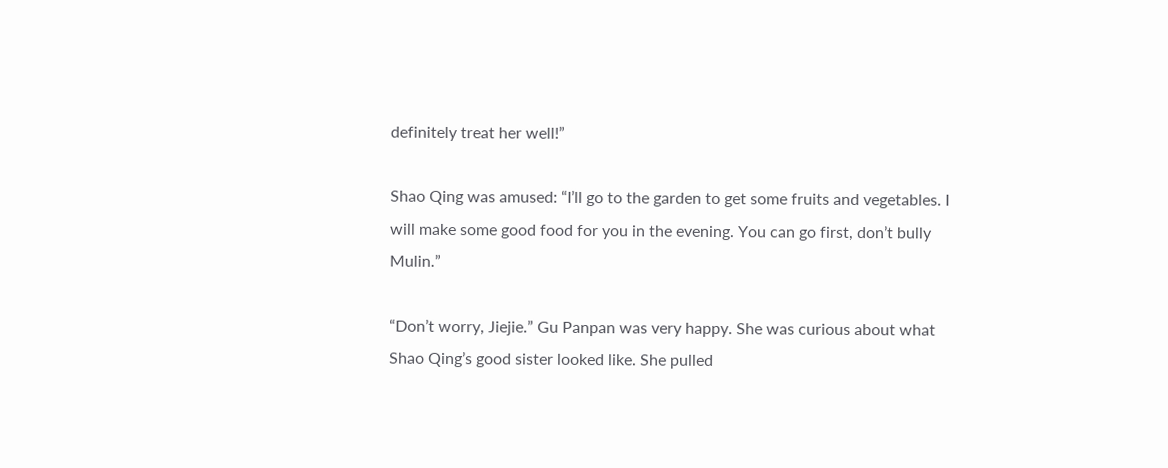definitely treat her well!”

Shao Qing was amused: “I’ll go to the garden to get some fruits and vegetables. I will make some good food for you in the evening. You can go first, don’t bully Mulin.”

“Don’t worry, Jiejie.” Gu Panpan was very happy. She was curious about what Shao Qing’s good sister looked like. She pulled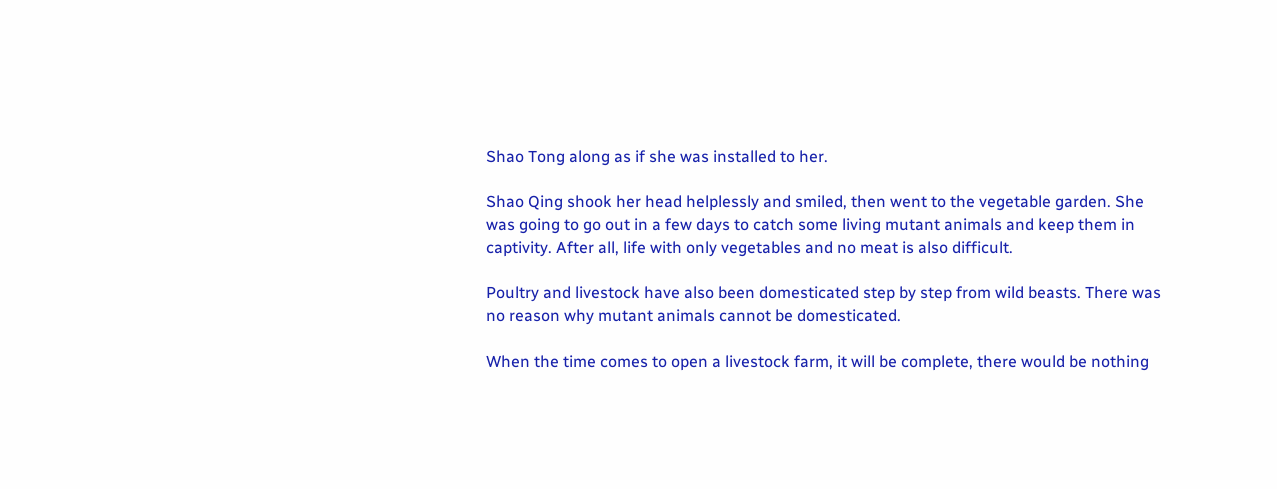Shao Tong along as if she was installed to her.

Shao Qing shook her head helplessly and smiled, then went to the vegetable garden. She was going to go out in a few days to catch some living mutant animals and keep them in captivity. After all, life with only vegetables and no meat is also difficult.

Poultry and livestock have also been domesticated step by step from wild beasts. There was no reason why mutant animals cannot be domesticated.

When the time comes to open a livestock farm, it will be complete, there would be nothing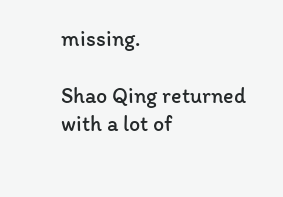missing.

Shao Qing returned with a lot of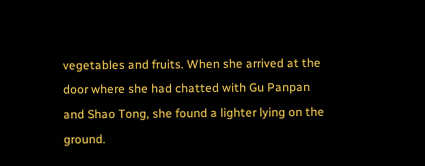vegetables and fruits. When she arrived at the door where she had chatted with Gu Panpan and Shao Tong, she found a lighter lying on the ground.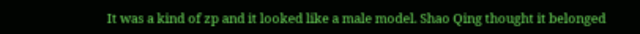It was a kind of zp and it looked like a male model. Shao Qing thought it belonged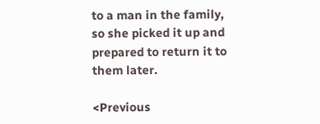to a man in the family, so she picked it up and prepared to return it to them later.

<Previous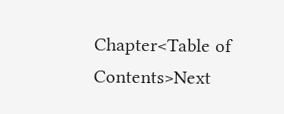Chapter<Table of Contents>Next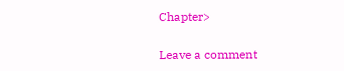Chapter>

Leave a comment